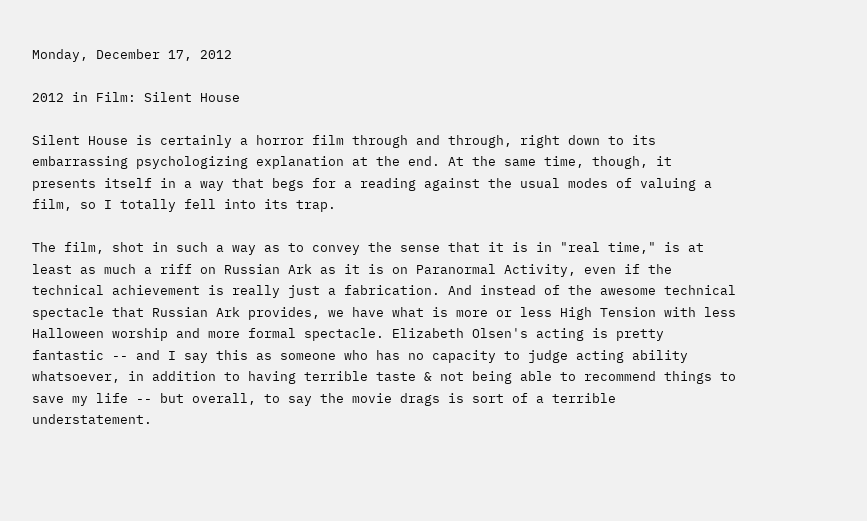Monday, December 17, 2012

2012 in Film: Silent House

Silent House is certainly a horror film through and through, right down to its embarrassing psychologizing explanation at the end. At the same time, though, it presents itself in a way that begs for a reading against the usual modes of valuing a film, so I totally fell into its trap.

The film, shot in such a way as to convey the sense that it is in "real time," is at least as much a riff on Russian Ark as it is on Paranormal Activity, even if the technical achievement is really just a fabrication. And instead of the awesome technical spectacle that Russian Ark provides, we have what is more or less High Tension with less Halloween worship and more formal spectacle. Elizabeth Olsen's acting is pretty fantastic -- and I say this as someone who has no capacity to judge acting ability whatsoever, in addition to having terrible taste & not being able to recommend things to save my life -- but overall, to say the movie drags is sort of a terrible understatement.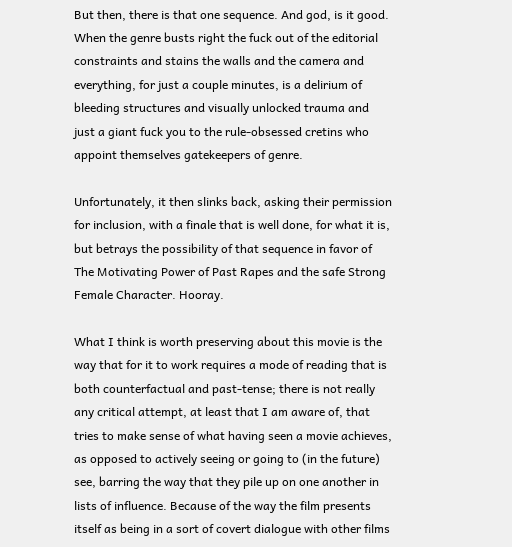But then, there is that one sequence. And god, is it good. When the genre busts right the fuck out of the editorial constraints and stains the walls and the camera and everything, for just a couple minutes, is a delirium of bleeding structures and visually unlocked trauma and just a giant fuck you to the rule-obsessed cretins who appoint themselves gatekeepers of genre.

Unfortunately, it then slinks back, asking their permission for inclusion, with a finale that is well done, for what it is, but betrays the possibility of that sequence in favor of The Motivating Power of Past Rapes and the safe Strong Female Character. Hooray.

What I think is worth preserving about this movie is the way that for it to work requires a mode of reading that is both counterfactual and past-tense; there is not really any critical attempt, at least that I am aware of, that tries to make sense of what having seen a movie achieves, as opposed to actively seeing or going to (in the future) see, barring the way that they pile up on one another in lists of influence. Because of the way the film presents itself as being in a sort of covert dialogue with other films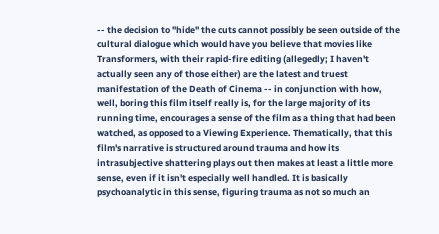-- the decision to "hide" the cuts cannot possibly be seen outside of the cultural dialogue which would have you believe that movies like Transformers, with their rapid-fire editing (allegedly; I haven't actually seen any of those either) are the latest and truest manifestation of the Death of Cinema -- in conjunction with how, well, boring this film itself really is, for the large majority of its running time, encourages a sense of the film as a thing that had been watched, as opposed to a Viewing Experience. Thematically, that this film's narrative is structured around trauma and how its intrasubjective shattering plays out then makes at least a little more sense, even if it isn't especially well handled. It is basically psychoanalytic in this sense, figuring trauma as not so much an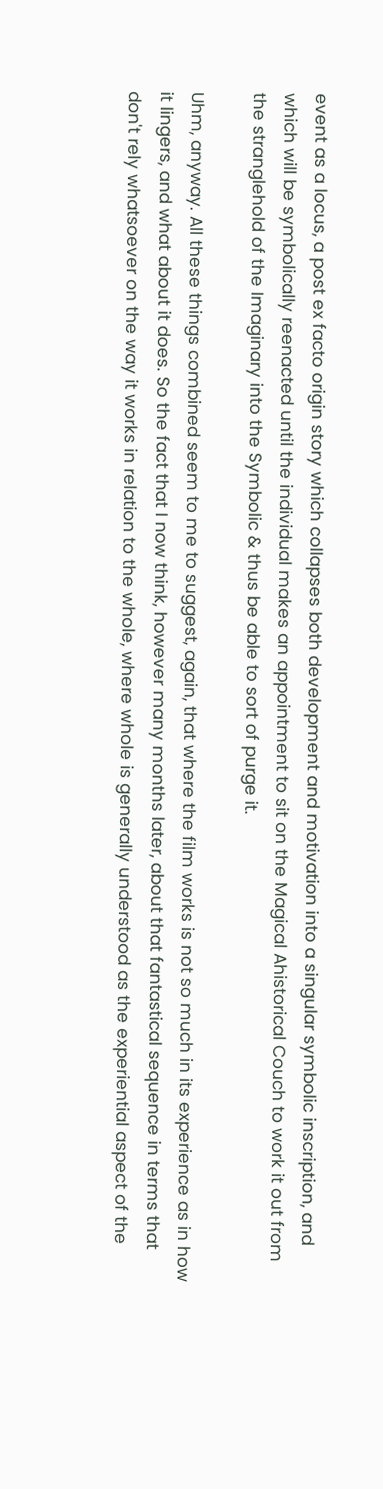event as a locus, a post ex facto origin story which collapses both development and motivation into a singular symbolic inscription, and which will be symbolically reenacted until the individual makes an appointment to sit on the Magical Ahistorical Couch to work it out from the stranglehold of the Imaginary into the Symbolic & thus be able to sort of purge it.

Uhm, anyway. All these things combined seem to me to suggest, again, that where the film works is not so much in its experience as in how it lingers, and what about it does. So the fact that I now think, however many months later, about that fantastical sequence in terms that don't rely whatsoever on the way it works in relation to the whole, where whole is generally understood as the experiential aspect of the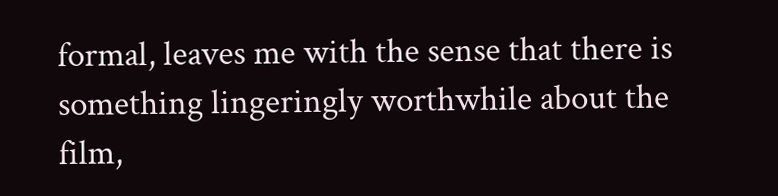formal, leaves me with the sense that there is something lingeringly worthwhile about the film,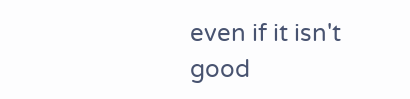even if it isn't good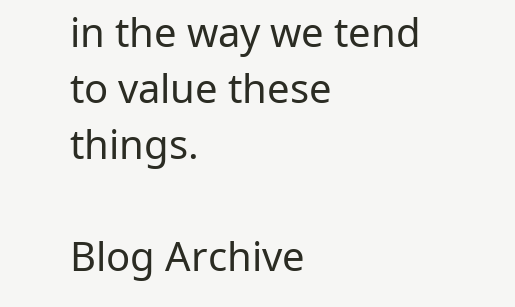in the way we tend to value these things.

Blog Archive